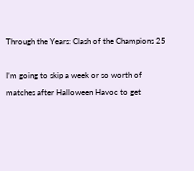Through the Years: Clash of the Champions 25

I’m going to skip a week or so worth of matches after Halloween Havoc to get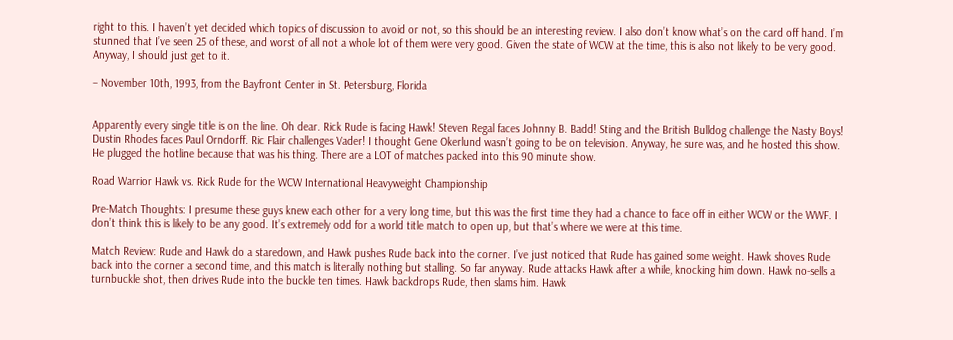right to this. I haven’t yet decided which topics of discussion to avoid or not, so this should be an interesting review. I also don’t know what’s on the card off hand. I’m stunned that I’ve seen 25 of these, and worst of all not a whole lot of them were very good. Given the state of WCW at the time, this is also not likely to be very good. Anyway, I should just get to it.

– November 10th, 1993, from the Bayfront Center in St. Petersburg, Florida


Apparently every single title is on the line. Oh dear. Rick Rude is facing Hawk! Steven Regal faces Johnny B. Badd! Sting and the British Bulldog challenge the Nasty Boys! Dustin Rhodes faces Paul Orndorff. Ric Flair challenges Vader! I thought Gene Okerlund wasn’t going to be on television. Anyway, he sure was, and he hosted this show. He plugged the hotline because that was his thing. There are a LOT of matches packed into this 90 minute show.

Road Warrior Hawk vs. Rick Rude for the WCW International Heavyweight Championship

Pre-Match Thoughts: I presume these guys knew each other for a very long time, but this was the first time they had a chance to face off in either WCW or the WWF. I don’t think this is likely to be any good. It’s extremely odd for a world title match to open up, but that’s where we were at this time.

Match Review: Rude and Hawk do a staredown, and Hawk pushes Rude back into the corner. I’ve just noticed that Rude has gained some weight. Hawk shoves Rude back into the corner a second time, and this match is literally nothing but stalling. So far anyway. Rude attacks Hawk after a while, knocking him down. Hawk no-sells a turnbuckle shot, then drives Rude into the buckle ten times. Hawk backdrops Rude, then slams him. Hawk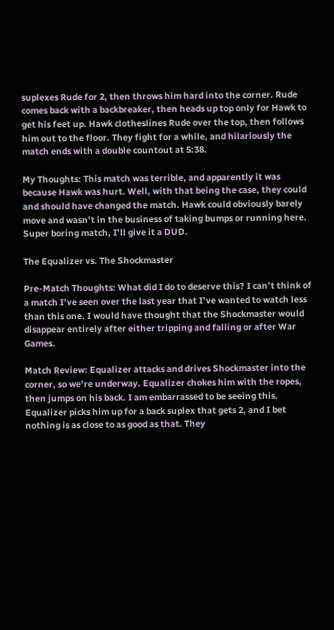suplexes Rude for 2, then throws him hard into the corner. Rude comes back with a backbreaker, then heads up top only for Hawk to get his feet up. Hawk clotheslines Rude over the top, then follows him out to the floor. They fight for a while, and hilariously the match ends with a double countout at 5:38.

My Thoughts: This match was terrible, and apparently it was because Hawk was hurt. Well, with that being the case, they could and should have changed the match. Hawk could obviously barely move and wasn’t in the business of taking bumps or running here. Super boring match, I’ll give it a DUD.

The Equalizer vs. The Shockmaster

Pre-Match Thoughts: What did I do to deserve this? I can’t think of a match I’ve seen over the last year that I’ve wanted to watch less than this one. I would have thought that the Shockmaster would disappear entirely after either tripping and falling or after War Games.

Match Review: Equalizer attacks and drives Shockmaster into the corner, so we’re underway. Equalizer chokes him with the ropes, then jumps on his back. I am embarrassed to be seeing this. Equalizer picks him up for a back suplex that gets 2, and I bet nothing is as close to as good as that. They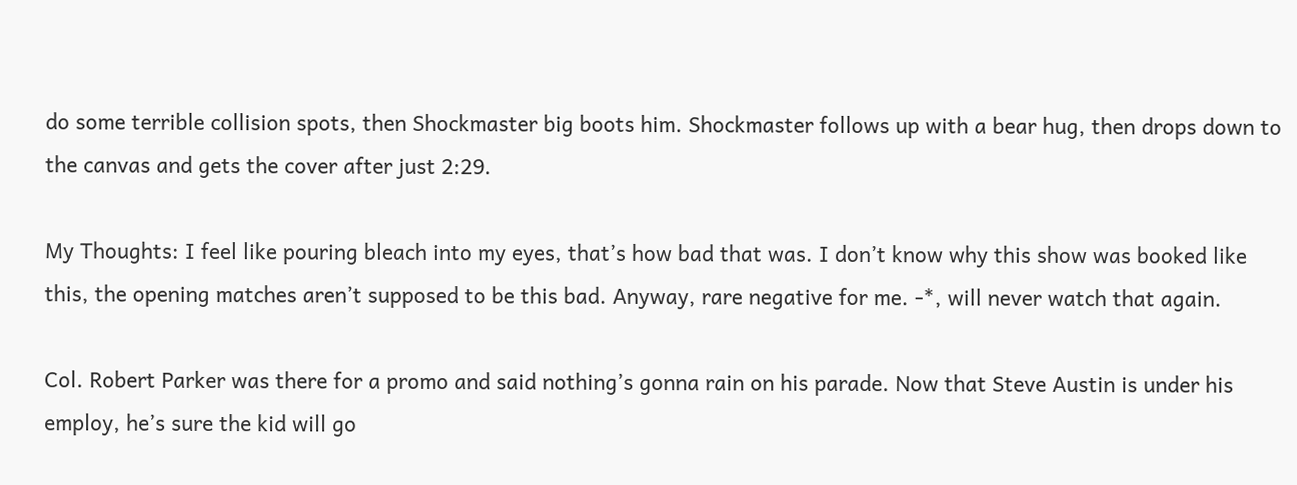do some terrible collision spots, then Shockmaster big boots him. Shockmaster follows up with a bear hug, then drops down to the canvas and gets the cover after just 2:29.

My Thoughts: I feel like pouring bleach into my eyes, that’s how bad that was. I don’t know why this show was booked like this, the opening matches aren’t supposed to be this bad. Anyway, rare negative for me. -*, will never watch that again.

Col. Robert Parker was there for a promo and said nothing’s gonna rain on his parade. Now that Steve Austin is under his employ, he’s sure the kid will go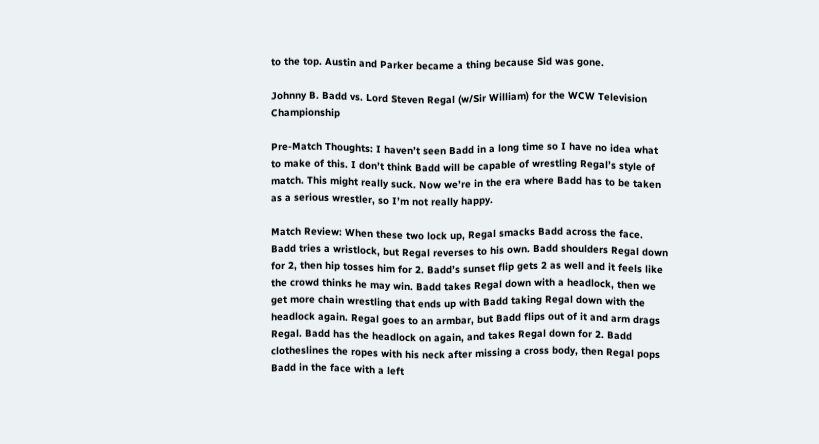to the top. Austin and Parker became a thing because Sid was gone.

Johnny B. Badd vs. Lord Steven Regal (w/Sir William) for the WCW Television Championship

Pre-Match Thoughts: I haven’t seen Badd in a long time so I have no idea what to make of this. I don’t think Badd will be capable of wrestling Regal’s style of match. This might really suck. Now we’re in the era where Badd has to be taken as a serious wrestler, so I’m not really happy.

Match Review: When these two lock up, Regal smacks Badd across the face. Badd tries a wristlock, but Regal reverses to his own. Badd shoulders Regal down for 2, then hip tosses him for 2. Badd’s sunset flip gets 2 as well and it feels like the crowd thinks he may win. Badd takes Regal down with a headlock, then we get more chain wrestling that ends up with Badd taking Regal down with the headlock again. Regal goes to an armbar, but Badd flips out of it and arm drags Regal. Badd has the headlock on again, and takes Regal down for 2. Badd clotheslines the ropes with his neck after missing a cross body, then Regal pops Badd in the face with a left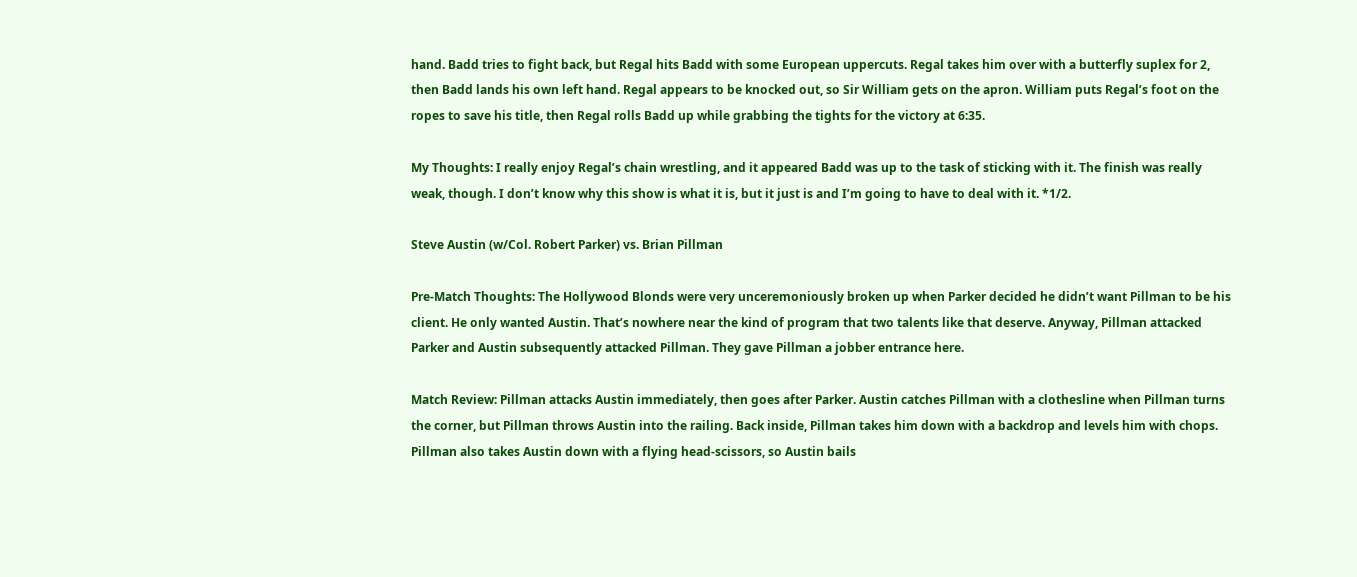hand. Badd tries to fight back, but Regal hits Badd with some European uppercuts. Regal takes him over with a butterfly suplex for 2, then Badd lands his own left hand. Regal appears to be knocked out, so Sir William gets on the apron. William puts Regal’s foot on the ropes to save his title, then Regal rolls Badd up while grabbing the tights for the victory at 6:35.

My Thoughts: I really enjoy Regal’s chain wrestling, and it appeared Badd was up to the task of sticking with it. The finish was really weak, though. I don’t know why this show is what it is, but it just is and I’m going to have to deal with it. *1/2.

Steve Austin (w/Col. Robert Parker) vs. Brian Pillman

Pre-Match Thoughts: The Hollywood Blonds were very unceremoniously broken up when Parker decided he didn’t want Pillman to be his client. He only wanted Austin. That’s nowhere near the kind of program that two talents like that deserve. Anyway, Pillman attacked Parker and Austin subsequently attacked Pillman. They gave Pillman a jobber entrance here.

Match Review: Pillman attacks Austin immediately, then goes after Parker. Austin catches Pillman with a clothesline when Pillman turns the corner, but Pillman throws Austin into the railing. Back inside, Pillman takes him down with a backdrop and levels him with chops. Pillman also takes Austin down with a flying head-scissors, so Austin bails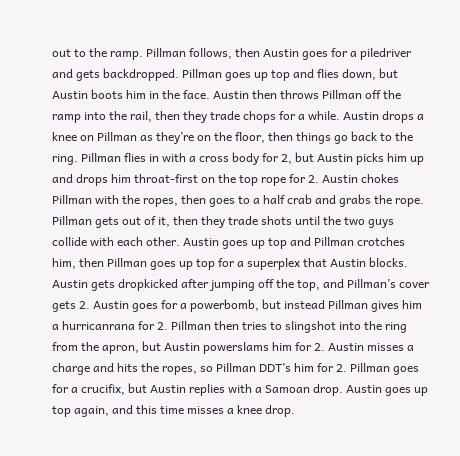out to the ramp. Pillman follows, then Austin goes for a piledriver and gets backdropped. Pillman goes up top and flies down, but Austin boots him in the face. Austin then throws Pillman off the ramp into the rail, then they trade chops for a while. Austin drops a knee on Pillman as they’re on the floor, then things go back to the ring. Pillman flies in with a cross body for 2, but Austin picks him up and drops him throat-first on the top rope for 2. Austin chokes Pillman with the ropes, then goes to a half crab and grabs the rope. Pillman gets out of it, then they trade shots until the two guys collide with each other. Austin goes up top and Pillman crotches him, then Pillman goes up top for a superplex that Austin blocks. Austin gets dropkicked after jumping off the top, and Pillman’s cover gets 2. Austin goes for a powerbomb, but instead Pillman gives him a hurricanrana for 2. Pillman then tries to slingshot into the ring from the apron, but Austin powerslams him for 2. Austin misses a charge and hits the ropes, so Pillman DDT’s him for 2. Pillman goes for a crucifix, but Austin replies with a Samoan drop. Austin goes up top again, and this time misses a knee drop.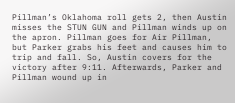Pillman’s Oklahoma roll gets 2, then Austin misses the STUN GUN and Pillman winds up on the apron. Pillman goes for Air Pillman, but Parker grabs his feet and causes him to trip and fall. So, Austin covers for the victory after 9:11. Afterwards, Parker and Pillman wound up in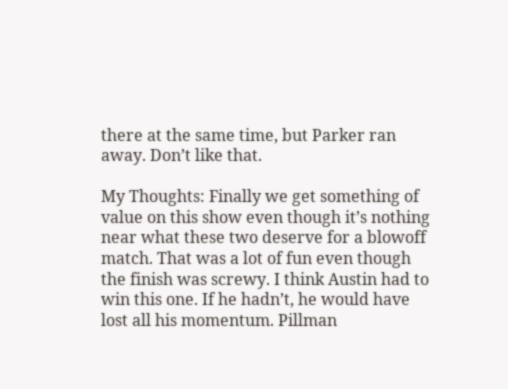there at the same time, but Parker ran away. Don’t like that.

My Thoughts: Finally we get something of value on this show even though it’s nothing near what these two deserve for a blowoff match. That was a lot of fun even though the finish was screwy. I think Austin had to win this one. If he hadn’t, he would have lost all his momentum. Pillman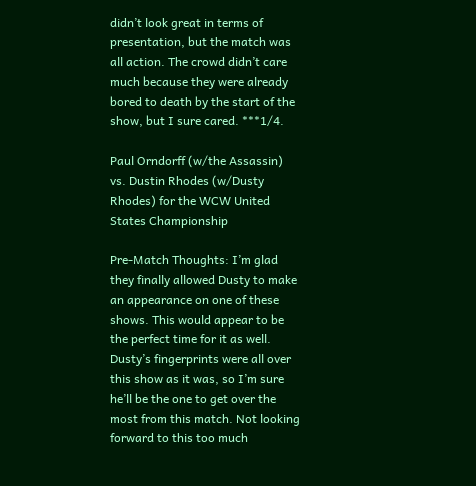didn’t look great in terms of presentation, but the match was all action. The crowd didn’t care much because they were already bored to death by the start of the show, but I sure cared. ***1/4.

Paul Orndorff (w/the Assassin) vs. Dustin Rhodes (w/Dusty Rhodes) for the WCW United States Championship

Pre-Match Thoughts: I’m glad they finally allowed Dusty to make an appearance on one of these shows. This would appear to be the perfect time for it as well. Dusty’s fingerprints were all over this show as it was, so I’m sure he’ll be the one to get over the most from this match. Not looking forward to this too much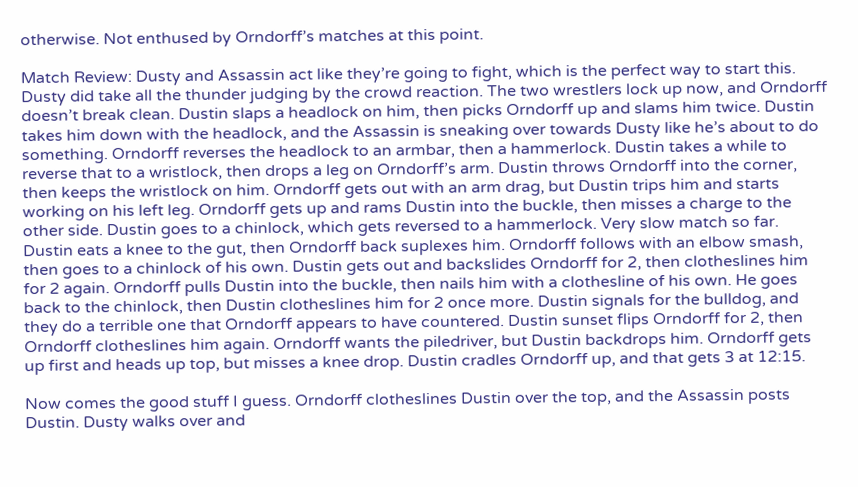otherwise. Not enthused by Orndorff’s matches at this point.

Match Review: Dusty and Assassin act like they’re going to fight, which is the perfect way to start this. Dusty did take all the thunder judging by the crowd reaction. The two wrestlers lock up now, and Orndorff doesn’t break clean. Dustin slaps a headlock on him, then picks Orndorff up and slams him twice. Dustin takes him down with the headlock, and the Assassin is sneaking over towards Dusty like he’s about to do something. Orndorff reverses the headlock to an armbar, then a hammerlock. Dustin takes a while to reverse that to a wristlock, then drops a leg on Orndorff’s arm. Dustin throws Orndorff into the corner, then keeps the wristlock on him. Orndorff gets out with an arm drag, but Dustin trips him and starts working on his left leg. Orndorff gets up and rams Dustin into the buckle, then misses a charge to the other side. Dustin goes to a chinlock, which gets reversed to a hammerlock. Very slow match so far. Dustin eats a knee to the gut, then Orndorff back suplexes him. Orndorff follows with an elbow smash, then goes to a chinlock of his own. Dustin gets out and backslides Orndorff for 2, then clotheslines him for 2 again. Orndorff pulls Dustin into the buckle, then nails him with a clothesline of his own. He goes back to the chinlock, then Dustin clotheslines him for 2 once more. Dustin signals for the bulldog, and they do a terrible one that Orndorff appears to have countered. Dustin sunset flips Orndorff for 2, then Orndorff clotheslines him again. Orndorff wants the piledriver, but Dustin backdrops him. Orndorff gets up first and heads up top, but misses a knee drop. Dustin cradles Orndorff up, and that gets 3 at 12:15.

Now comes the good stuff I guess. Orndorff clotheslines Dustin over the top, and the Assassin posts Dustin. Dusty walks over and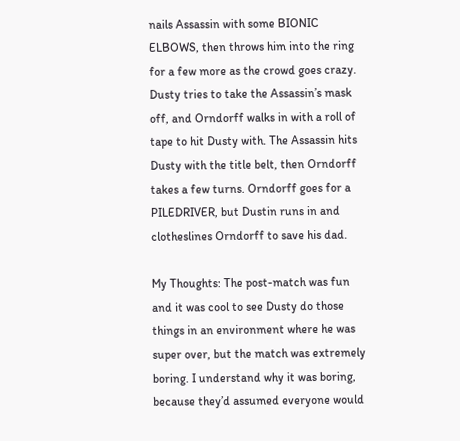nails Assassin with some BIONIC ELBOWS, then throws him into the ring for a few more as the crowd goes crazy. Dusty tries to take the Assassin’s mask off, and Orndorff walks in with a roll of tape to hit Dusty with. The Assassin hits Dusty with the title belt, then Orndorff takes a few turns. Orndorff goes for a PILEDRIVER, but Dustin runs in and clotheslines Orndorff to save his dad.

My Thoughts: The post-match was fun and it was cool to see Dusty do those things in an environment where he was super over, but the match was extremely boring. I understand why it was boring, because they’d assumed everyone would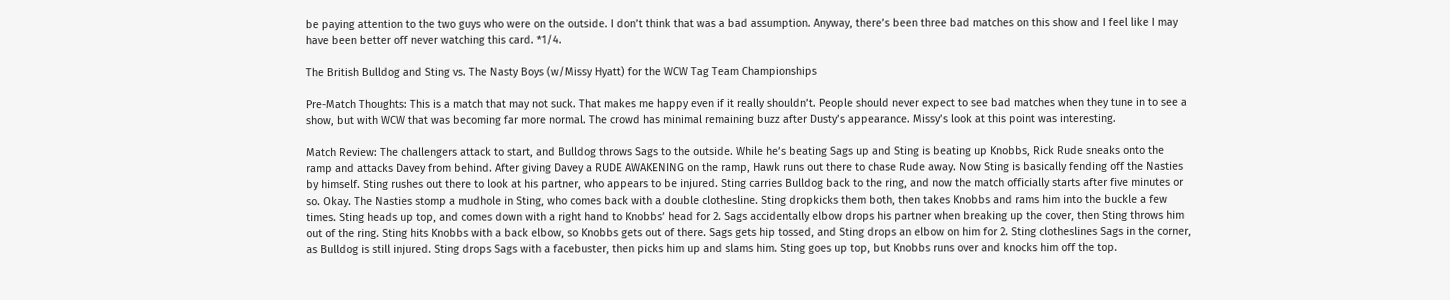be paying attention to the two guys who were on the outside. I don’t think that was a bad assumption. Anyway, there’s been three bad matches on this show and I feel like I may have been better off never watching this card. *1/4.

The British Bulldog and Sting vs. The Nasty Boys (w/Missy Hyatt) for the WCW Tag Team Championships

Pre-Match Thoughts: This is a match that may not suck. That makes me happy even if it really shouldn’t. People should never expect to see bad matches when they tune in to see a show, but with WCW that was becoming far more normal. The crowd has minimal remaining buzz after Dusty’s appearance. Missy’s look at this point was interesting.

Match Review: The challengers attack to start, and Bulldog throws Sags to the outside. While he’s beating Sags up and Sting is beating up Knobbs, Rick Rude sneaks onto the ramp and attacks Davey from behind. After giving Davey a RUDE AWAKENING on the ramp, Hawk runs out there to chase Rude away. Now Sting is basically fending off the Nasties by himself. Sting rushes out there to look at his partner, who appears to be injured. Sting carries Bulldog back to the ring, and now the match officially starts after five minutes or so. Okay. The Nasties stomp a mudhole in Sting, who comes back with a double clothesline. Sting dropkicks them both, then takes Knobbs and rams him into the buckle a few times. Sting heads up top, and comes down with a right hand to Knobbs’ head for 2. Sags accidentally elbow drops his partner when breaking up the cover, then Sting throws him out of the ring. Sting hits Knobbs with a back elbow, so Knobbs gets out of there. Sags gets hip tossed, and Sting drops an elbow on him for 2. Sting clotheslines Sags in the corner, as Bulldog is still injured. Sting drops Sags with a facebuster, then picks him up and slams him. Sting goes up top, but Knobbs runs over and knocks him off the top.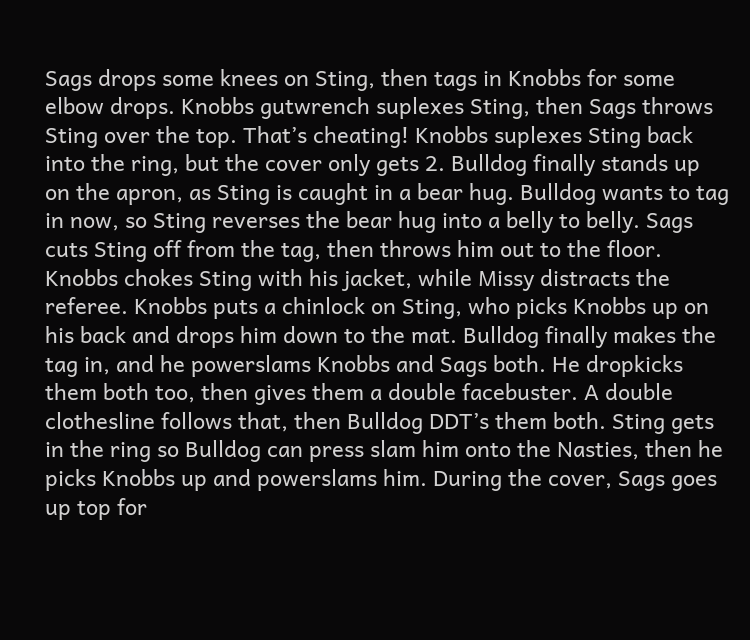Sags drops some knees on Sting, then tags in Knobbs for some elbow drops. Knobbs gutwrench suplexes Sting, then Sags throws Sting over the top. That’s cheating! Knobbs suplexes Sting back into the ring, but the cover only gets 2. Bulldog finally stands up on the apron, as Sting is caught in a bear hug. Bulldog wants to tag in now, so Sting reverses the bear hug into a belly to belly. Sags cuts Sting off from the tag, then throws him out to the floor. Knobbs chokes Sting with his jacket, while Missy distracts the referee. Knobbs puts a chinlock on Sting, who picks Knobbs up on his back and drops him down to the mat. Bulldog finally makes the tag in, and he powerslams Knobbs and Sags both. He dropkicks them both too, then gives them a double facebuster. A double clothesline follows that, then Bulldog DDT’s them both. Sting gets in the ring so Bulldog can press slam him onto the Nasties, then he picks Knobbs up and powerslams him. During the cover, Sags goes up top for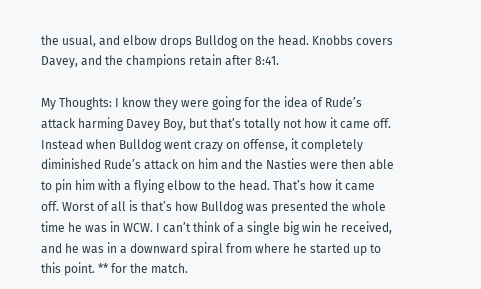the usual, and elbow drops Bulldog on the head. Knobbs covers Davey, and the champions retain after 8:41.

My Thoughts: I know they were going for the idea of Rude’s attack harming Davey Boy, but that’s totally not how it came off. Instead when Bulldog went crazy on offense, it completely diminished Rude’s attack on him and the Nasties were then able to pin him with a flying elbow to the head. That’s how it came off. Worst of all is that’s how Bulldog was presented the whole time he was in WCW. I can’t think of a single big win he received, and he was in a downward spiral from where he started up to this point. ** for the match.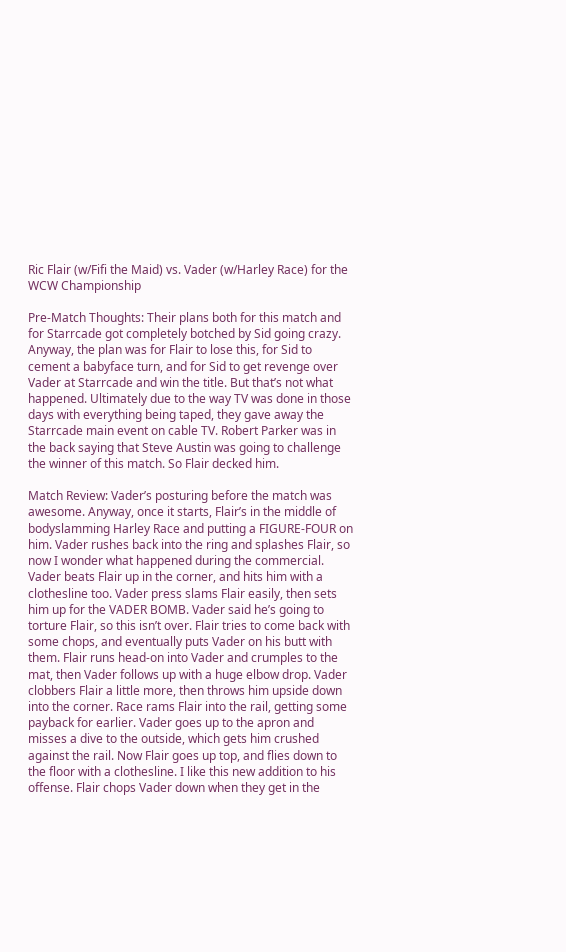Ric Flair (w/Fifi the Maid) vs. Vader (w/Harley Race) for the WCW Championship

Pre-Match Thoughts: Their plans both for this match and for Starrcade got completely botched by Sid going crazy. Anyway, the plan was for Flair to lose this, for Sid to cement a babyface turn, and for Sid to get revenge over Vader at Starrcade and win the title. But that’s not what happened. Ultimately due to the way TV was done in those days with everything being taped, they gave away the Starrcade main event on cable TV. Robert Parker was in the back saying that Steve Austin was going to challenge the winner of this match. So Flair decked him.

Match Review: Vader’s posturing before the match was awesome. Anyway, once it starts, Flair’s in the middle of bodyslamming Harley Race and putting a FIGURE-FOUR on him. Vader rushes back into the ring and splashes Flair, so now I wonder what happened during the commercial. Vader beats Flair up in the corner, and hits him with a clothesline too. Vader press slams Flair easily, then sets him up for the VADER BOMB. Vader said he’s going to torture Flair, so this isn’t over. Flair tries to come back with some chops, and eventually puts Vader on his butt with them. Flair runs head-on into Vader and crumples to the mat, then Vader follows up with a huge elbow drop. Vader clobbers Flair a little more, then throws him upside down into the corner. Race rams Flair into the rail, getting some payback for earlier. Vader goes up to the apron and misses a dive to the outside, which gets him crushed against the rail. Now Flair goes up top, and flies down to the floor with a clothesline. I like this new addition to his offense. Flair chops Vader down when they get in the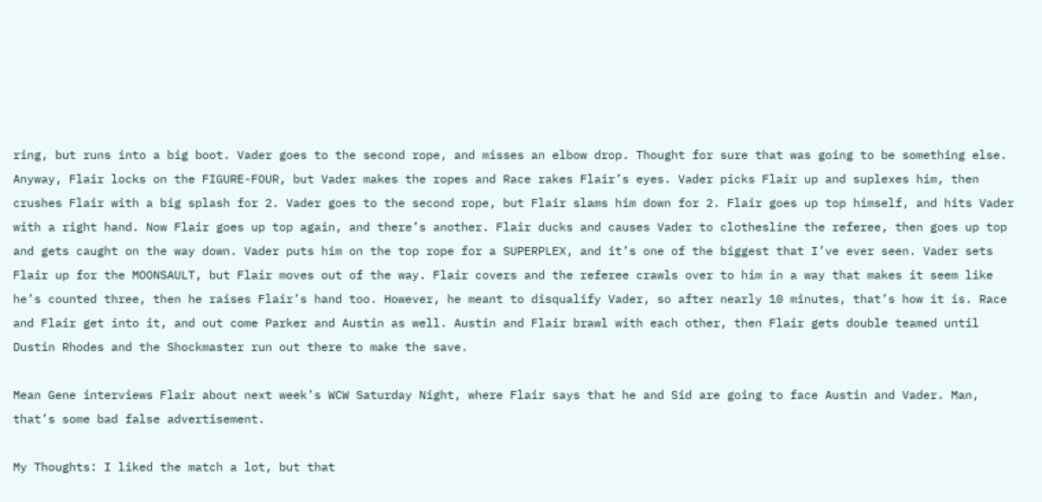ring, but runs into a big boot. Vader goes to the second rope, and misses an elbow drop. Thought for sure that was going to be something else. Anyway, Flair locks on the FIGURE-FOUR, but Vader makes the ropes and Race rakes Flair’s eyes. Vader picks Flair up and suplexes him, then crushes Flair with a big splash for 2. Vader goes to the second rope, but Flair slams him down for 2. Flair goes up top himself, and hits Vader with a right hand. Now Flair goes up top again, and there’s another. Flair ducks and causes Vader to clothesline the referee, then goes up top and gets caught on the way down. Vader puts him on the top rope for a SUPERPLEX, and it’s one of the biggest that I’ve ever seen. Vader sets Flair up for the MOONSAULT, but Flair moves out of the way. Flair covers and the referee crawls over to him in a way that makes it seem like he’s counted three, then he raises Flair’s hand too. However, he meant to disqualify Vader, so after nearly 10 minutes, that’s how it is. Race and Flair get into it, and out come Parker and Austin as well. Austin and Flair brawl with each other, then Flair gets double teamed until Dustin Rhodes and the Shockmaster run out there to make the save.

Mean Gene interviews Flair about next week’s WCW Saturday Night, where Flair says that he and Sid are going to face Austin and Vader. Man, that’s some bad false advertisement.

My Thoughts: I liked the match a lot, but that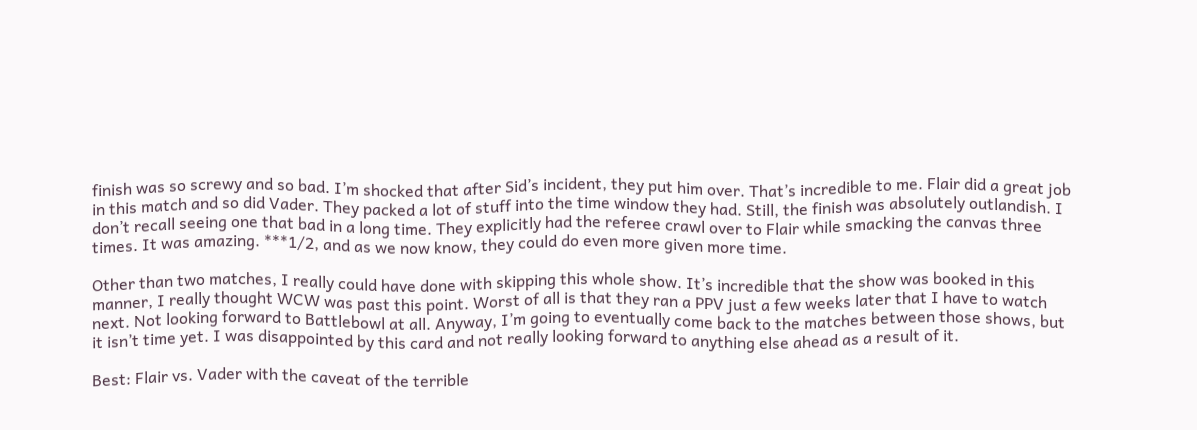finish was so screwy and so bad. I’m shocked that after Sid’s incident, they put him over. That’s incredible to me. Flair did a great job in this match and so did Vader. They packed a lot of stuff into the time window they had. Still, the finish was absolutely outlandish. I don’t recall seeing one that bad in a long time. They explicitly had the referee crawl over to Flair while smacking the canvas three times. It was amazing. ***1/2, and as we now know, they could do even more given more time.

Other than two matches, I really could have done with skipping this whole show. It’s incredible that the show was booked in this manner, I really thought WCW was past this point. Worst of all is that they ran a PPV just a few weeks later that I have to watch next. Not looking forward to Battlebowl at all. Anyway, I’m going to eventually come back to the matches between those shows, but it isn’t time yet. I was disappointed by this card and not really looking forward to anything else ahead as a result of it.

Best: Flair vs. Vader with the caveat of the terrible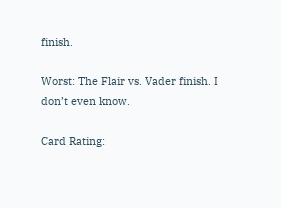finish.

Worst: The Flair vs. Vader finish. I don’t even know.

Card Rating: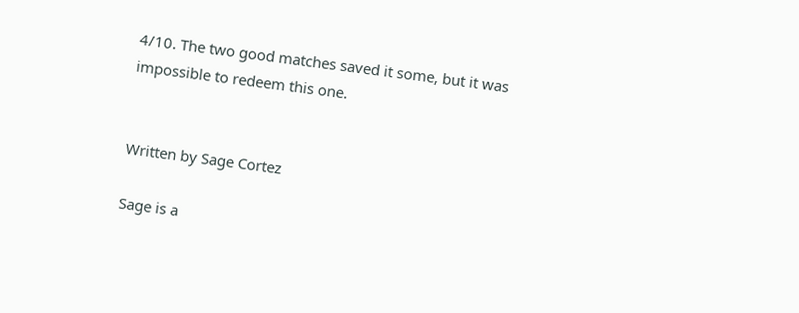4/10. The two good matches saved it some, but it was impossible to redeem this one.


Written by Sage Cortez

Sage is a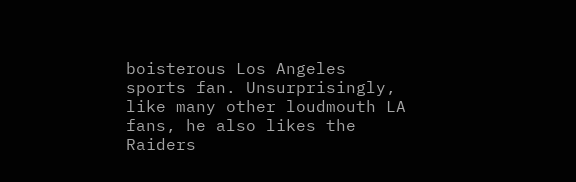boisterous Los Angeles sports fan. Unsurprisingly, like many other loudmouth LA fans, he also likes the Raiders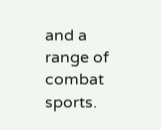and a range of combat sports.